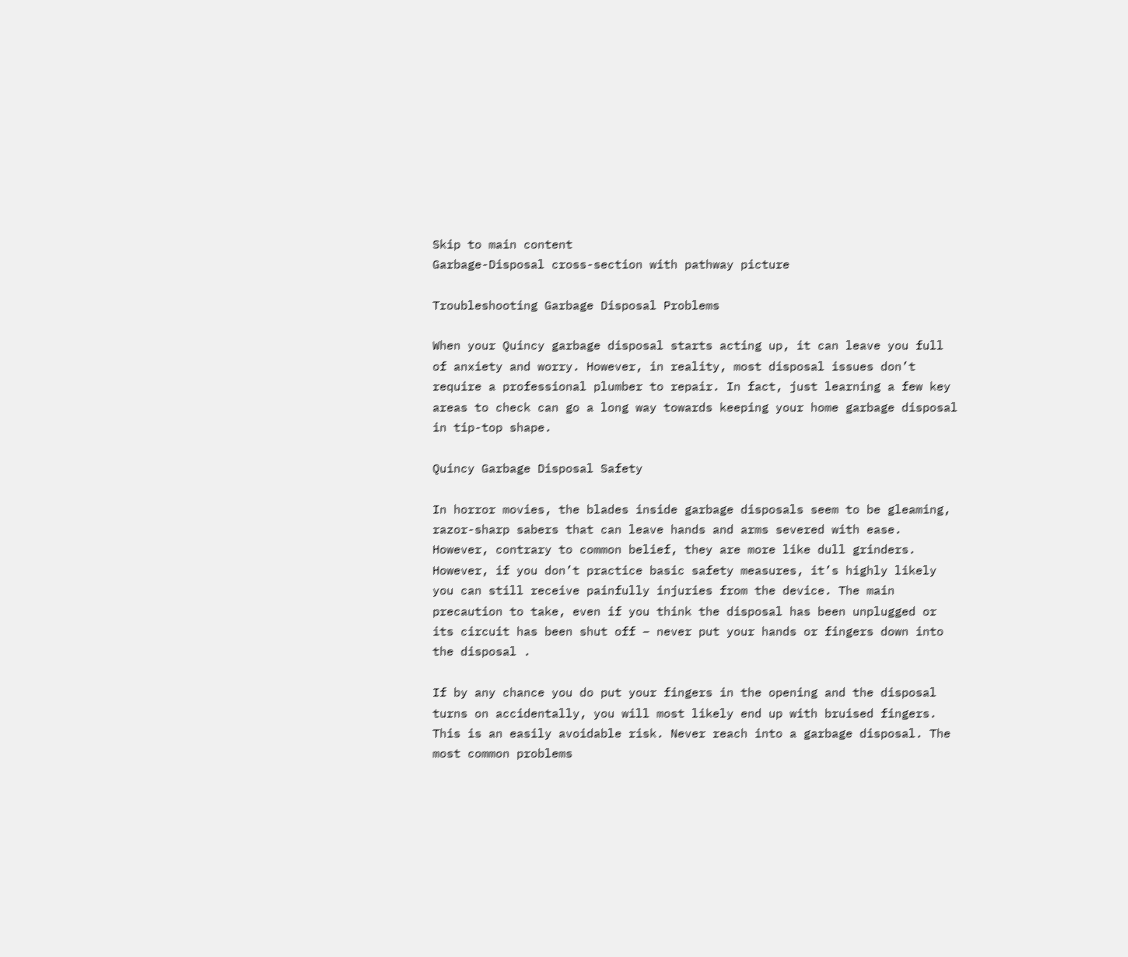Skip to main content
Garbage-Disposal cross-section with pathway picture

Troubleshooting Garbage Disposal Problems

When your Quincy garbage disposal starts acting up, it can leave you full of anxiety and worry. However, in reality, most disposal issues don’t require a professional plumber to repair. In fact, just learning a few key areas to check can go a long way towards keeping your home garbage disposal in tip-top shape.

Quincy Garbage Disposal Safety

In horror movies, the blades inside garbage disposals seem to be gleaming, razor-sharp sabers that can leave hands and arms severed with ease. However, contrary to common belief, they are more like dull grinders. However, if you don’t practice basic safety measures, it’s highly likely you can still receive painfully injuries from the device. The main precaution to take, even if you think the disposal has been unplugged or its circuit has been shut off – never put your hands or fingers down into the disposal .

If by any chance you do put your fingers in the opening and the disposal turns on accidentally, you will most likely end up with bruised fingers. This is an easily avoidable risk. Never reach into a garbage disposal. The most common problems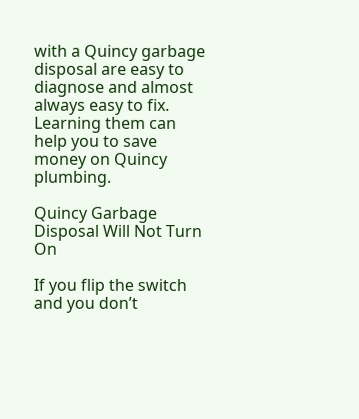with a Quincy garbage disposal are easy to diagnose and almost always easy to fix. Learning them can help you to save money on Quincy plumbing.

Quincy Garbage Disposal Will Not Turn On

If you flip the switch and you don’t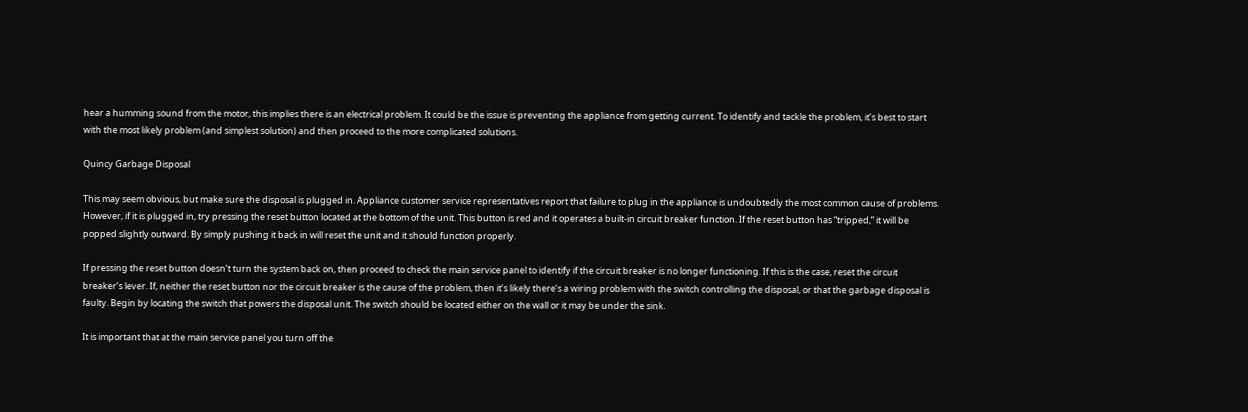hear a humming sound from the motor, this implies there is an electrical problem. It could be the issue is preventing the appliance from getting current. To identify and tackle the problem, it’s best to start with the most likely problem (and simplest solution) and then proceed to the more complicated solutions.

Quincy Garbage Disposal

This may seem obvious, but make sure the disposal is plugged in. Appliance customer service representatives report that failure to plug in the appliance is undoubtedly the most common cause of problems. However, if it is plugged in, try pressing the reset button located at the bottom of the unit. This button is red and it operates a built-in circuit breaker function. If the reset button has “tripped,” it will be popped slightly outward. By simply pushing it back in will reset the unit and it should function properly.

If pressing the reset button doesn’t turn the system back on, then proceed to check the main service panel to identify if the circuit breaker is no longer functioning. If this is the case, reset the circuit breaker’s lever. If, neither the reset button nor the circuit breaker is the cause of the problem, then it’s likely there’s a wiring problem with the switch controlling the disposal, or that the garbage disposal is faulty. Begin by locating the switch that powers the disposal unit. The switch should be located either on the wall or it may be under the sink.

It is important that at the main service panel you turn off the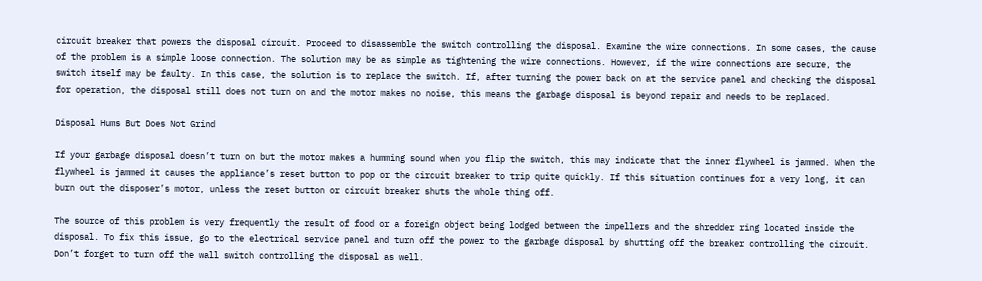circuit breaker that powers the disposal circuit. Proceed to disassemble the switch controlling the disposal. Examine the wire connections. In some cases, the cause of the problem is a simple loose connection. The solution may be as simple as tightening the wire connections. However, if the wire connections are secure, the switch itself may be faulty. In this case, the solution is to replace the switch. If, after turning the power back on at the service panel and checking the disposal for operation, the disposal still does not turn on and the motor makes no noise, this means the garbage disposal is beyond repair and needs to be replaced.

Disposal Hums But Does Not Grind

If your garbage disposal doesn’t turn on but the motor makes a humming sound when you flip the switch, this may indicate that the inner flywheel is jammed. When the flywheel is jammed it causes the appliance’s reset button to pop or the circuit breaker to trip quite quickly. If this situation continues for a very long, it can burn out the disposer’s motor, unless the reset button or circuit breaker shuts the whole thing off.

The source of this problem is very frequently the result of food or a foreign object being lodged between the impellers and the shredder ring located inside the disposal. To fix this issue, go to the electrical service panel and turn off the power to the garbage disposal by shutting off the breaker controlling the circuit. Don’t forget to turn off the wall switch controlling the disposal as well.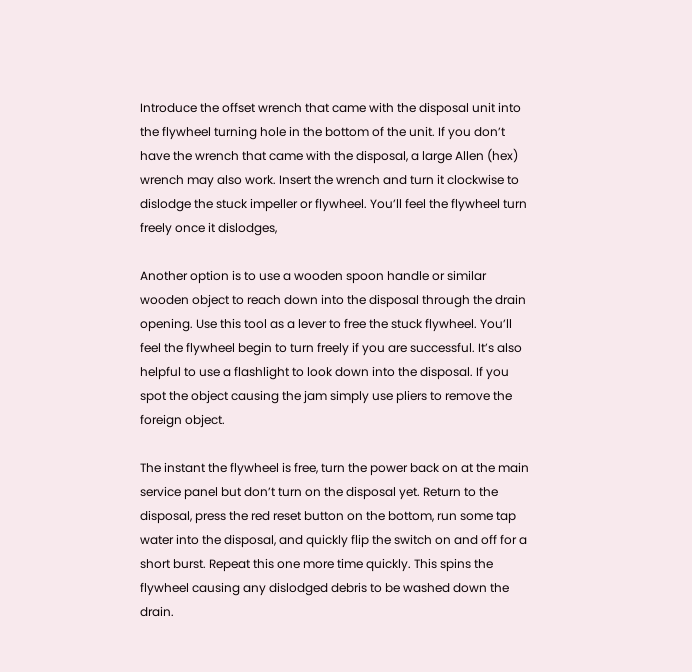Introduce the offset wrench that came with the disposal unit into the flywheel turning hole in the bottom of the unit. If you don’t have the wrench that came with the disposal, a large Allen (hex) wrench may also work. Insert the wrench and turn it clockwise to dislodge the stuck impeller or flywheel. You’ll feel the flywheel turn freely once it dislodges,

Another option is to use a wooden spoon handle or similar wooden object to reach down into the disposal through the drain opening. Use this tool as a lever to free the stuck flywheel. You’ll feel the flywheel begin to turn freely if you are successful. It’s also helpful to use a flashlight to look down into the disposal. If you spot the object causing the jam simply use pliers to remove the foreign object.

The instant the flywheel is free, turn the power back on at the main service panel but don’t turn on the disposal yet. Return to the disposal, press the red reset button on the bottom, run some tap water into the disposal, and quickly flip the switch on and off for a short burst. Repeat this one more time quickly. This spins the flywheel causing any dislodged debris to be washed down the drain.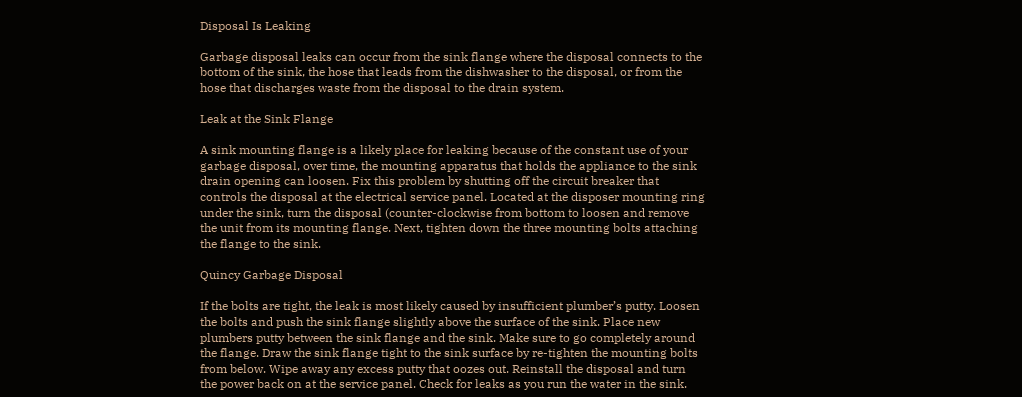Disposal Is Leaking

Garbage disposal leaks can occur from the sink flange where the disposal connects to the bottom of the sink, the hose that leads from the dishwasher to the disposal, or from the hose that discharges waste from the disposal to the drain system.

Leak at the Sink Flange

A sink mounting flange is a likely place for leaking because of the constant use of your garbage disposal, over time, the mounting apparatus that holds the appliance to the sink drain opening can loosen. Fix this problem by shutting off the circuit breaker that controls the disposal at the electrical service panel. Located at the disposer mounting ring under the sink, turn the disposal (counter-clockwise from bottom to loosen and remove the unit from its mounting flange. Next, tighten down the three mounting bolts attaching the flange to the sink.

Quincy Garbage Disposal

If the bolts are tight, the leak is most likely caused by insufficient plumber’s putty. Loosen the bolts and push the sink flange slightly above the surface of the sink. Place new plumbers putty between the sink flange and the sink. Make sure to go completely around the flange. Draw the sink flange tight to the sink surface by re-tighten the mounting bolts from below. Wipe away any excess putty that oozes out. Reinstall the disposal and turn the power back on at the service panel. Check for leaks as you run the water in the sink.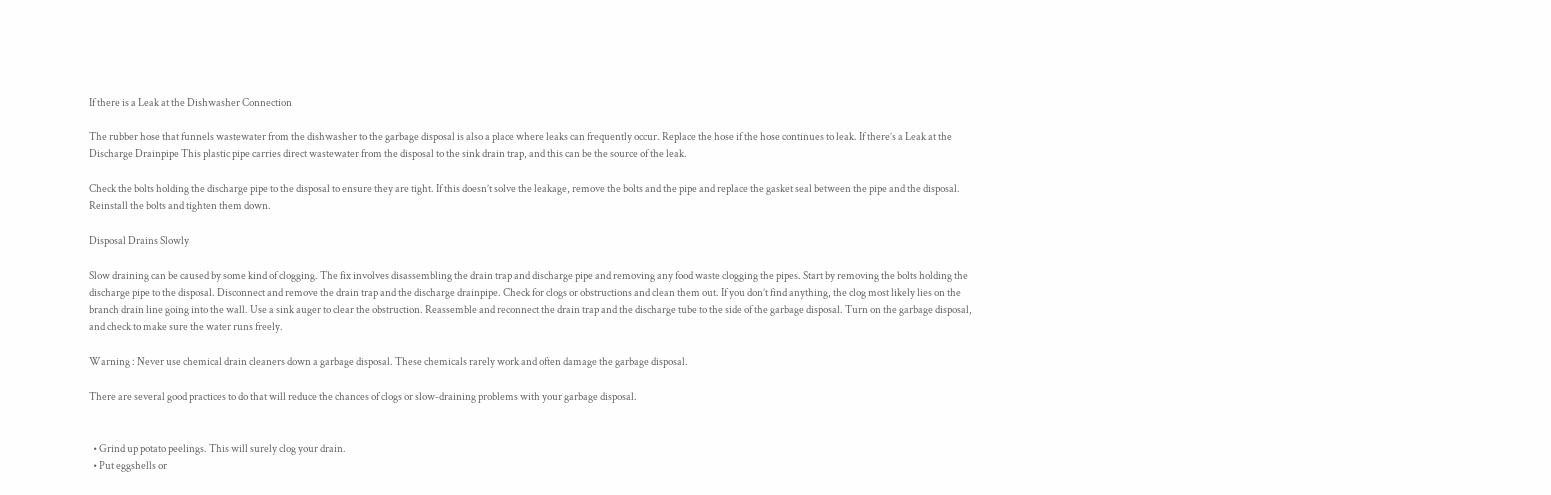If there is a Leak at the Dishwasher Connection

The rubber hose that funnels wastewater from the dishwasher to the garbage disposal is also a place where leaks can frequently occur. Replace the hose if the hose continues to leak. If there’s a Leak at the Discharge Drainpipe This plastic pipe carries direct wastewater from the disposal to the sink drain trap, and this can be the source of the leak.

Check the bolts holding the discharge pipe to the disposal to ensure they are tight. If this doesn’t solve the leakage, remove the bolts and the pipe and replace the gasket seal between the pipe and the disposal. Reinstall the bolts and tighten them down.

Disposal Drains Slowly

Slow draining can be caused by some kind of clogging. The fix involves disassembling the drain trap and discharge pipe and removing any food waste clogging the pipes. Start by removing the bolts holding the discharge pipe to the disposal. Disconnect and remove the drain trap and the discharge drainpipe. Check for clogs or obstructions and clean them out. If you don’t find anything, the clog most likely lies on the branch drain line going into the wall. Use a sink auger to clear the obstruction. Reassemble and reconnect the drain trap and the discharge tube to the side of the garbage disposal. Turn on the garbage disposal, and check to make sure the water runs freely.

Warning : Never use chemical drain cleaners down a garbage disposal. These chemicals rarely work and often damage the garbage disposal.

There are several good practices to do that will reduce the chances of clogs or slow-draining problems with your garbage disposal.


  • Grind up potato peelings. This will surely clog your drain.
  • Put eggshells or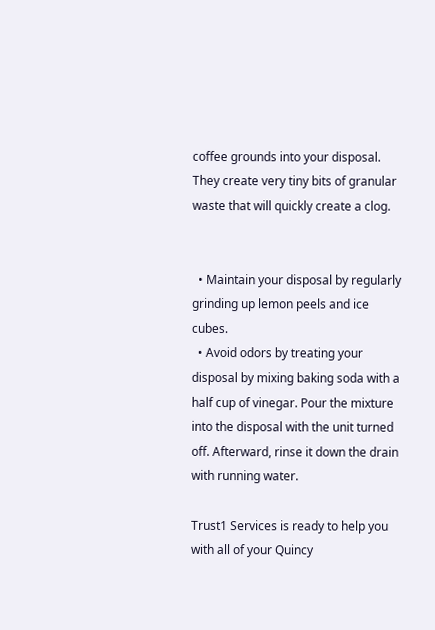coffee grounds into your disposal. They create very tiny bits of granular waste that will quickly create a clog.


  • Maintain your disposal by regularly grinding up lemon peels and ice cubes.
  • Avoid odors by treating your disposal by mixing baking soda with a half cup of vinegar. Pour the mixture into the disposal with the unit turned off. Afterward, rinse it down the drain with running water.

Trust1 Services is ready to help you with all of your Quincy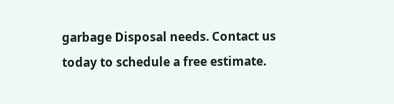garbage Disposal needs. Contact us today to schedule a free estimate.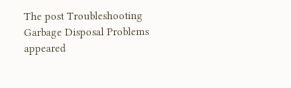The post Troubleshooting Garbage Disposal Problems appeared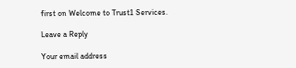first on Welcome to Trust1 Services.

Leave a Reply

Your email address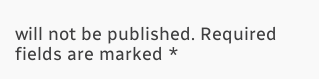will not be published. Required fields are marked *